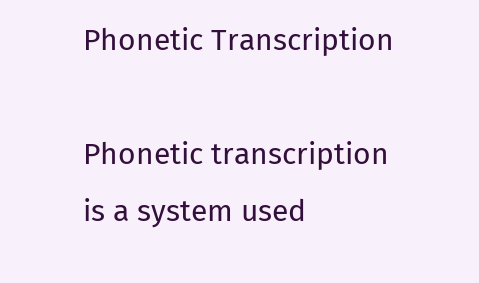Phonetic Transcription

Phonetic transcription is a system used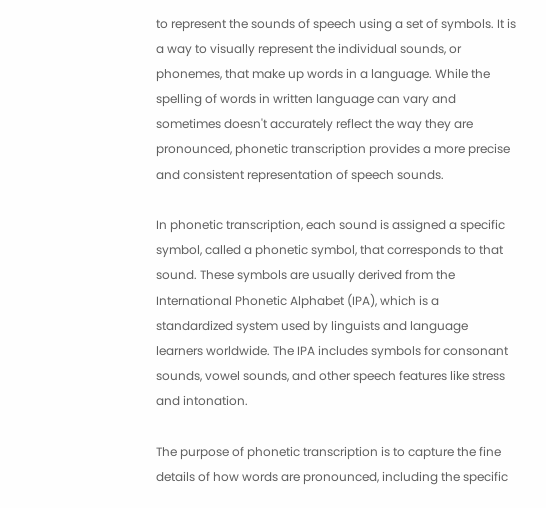to represent the sounds of speech using a set of symbols. It is a way to visually represent the individual sounds, or phonemes, that make up words in a language. While the spelling of words in written language can vary and sometimes doesn't accurately reflect the way they are pronounced, phonetic transcription provides a more precise and consistent representation of speech sounds.

In phonetic transcription, each sound is assigned a specific symbol, called a phonetic symbol, that corresponds to that sound. These symbols are usually derived from the International Phonetic Alphabet (IPA), which is a standardized system used by linguists and language learners worldwide. The IPA includes symbols for consonant sounds, vowel sounds, and other speech features like stress and intonation.

The purpose of phonetic transcription is to capture the fine details of how words are pronounced, including the specific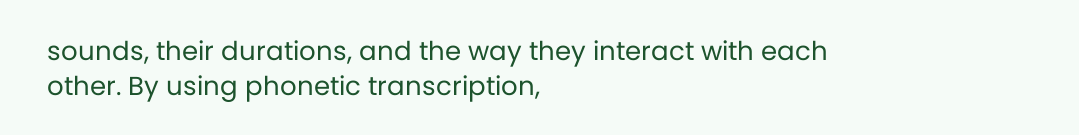sounds, their durations, and the way they interact with each other. By using phonetic transcription,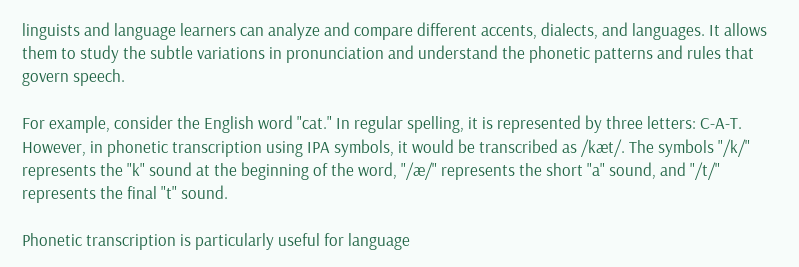linguists and language learners can analyze and compare different accents, dialects, and languages. It allows them to study the subtle variations in pronunciation and understand the phonetic patterns and rules that govern speech.

For example, consider the English word "cat." In regular spelling, it is represented by three letters: C-A-T. However, in phonetic transcription using IPA symbols, it would be transcribed as /kæt/. The symbols "/k/" represents the "k" sound at the beginning of the word, "/æ/" represents the short "a" sound, and "/t/" represents the final "t" sound.

Phonetic transcription is particularly useful for language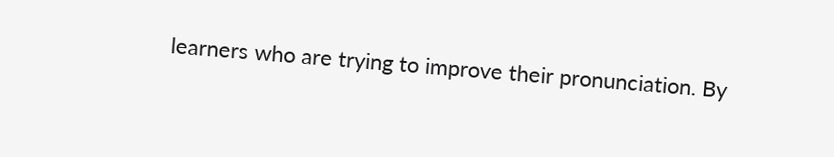learners who are trying to improve their pronunciation. By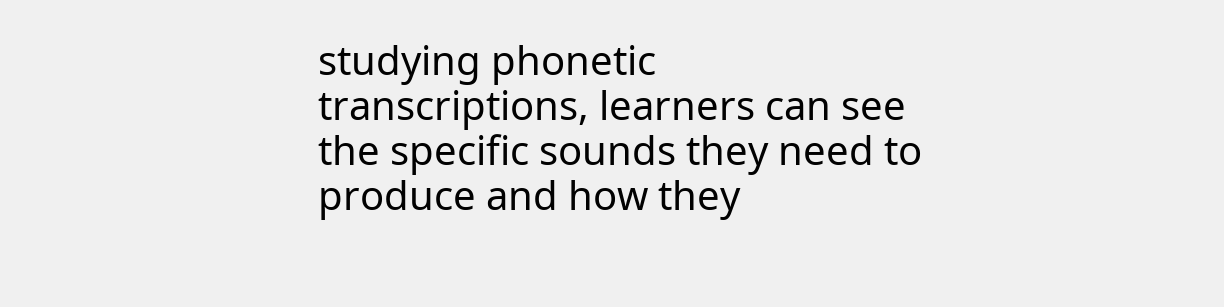studying phonetic transcriptions, learners can see the specific sounds they need to produce and how they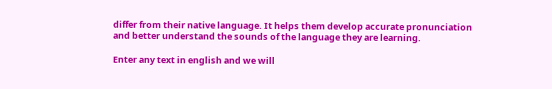differ from their native language. It helps them develop accurate pronunciation and better understand the sounds of the language they are learning.

Enter any text in english and we will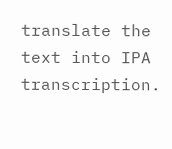translate the text into IPA transcription.